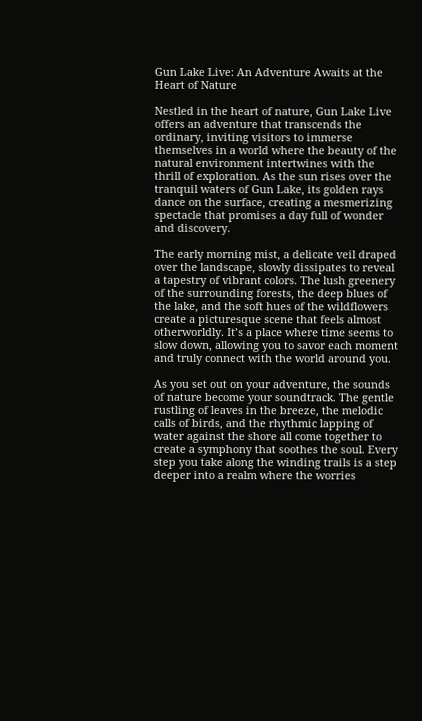Gun Lake Live: An Adventure Awaits at the Heart of Nature

Nestled in the heart of nature, Gun Lake Live offers an adventure that transcends the ordinary, inviting visitors to immerse themselves in a world where the beauty of the natural environment intertwines with the thrill of exploration. As the sun rises over the tranquil waters of Gun Lake, its golden rays dance on the surface, creating a mesmerizing spectacle that promises a day full of wonder and discovery.

The early morning mist, a delicate veil draped over the landscape, slowly dissipates to reveal a tapestry of vibrant colors. The lush greenery of the surrounding forests, the deep blues of the lake, and the soft hues of the wildflowers create a picturesque scene that feels almost otherworldly. It’s a place where time seems to slow down, allowing you to savor each moment and truly connect with the world around you.

As you set out on your adventure, the sounds of nature become your soundtrack. The gentle rustling of leaves in the breeze, the melodic calls of birds, and the rhythmic lapping of water against the shore all come together to create a symphony that soothes the soul. Every step you take along the winding trails is a step deeper into a realm where the worries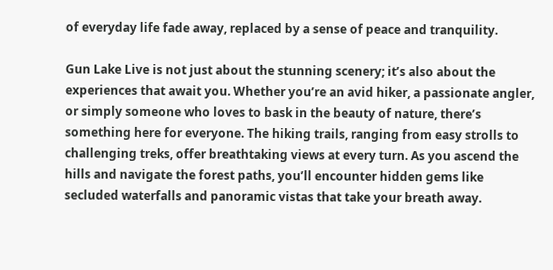of everyday life fade away, replaced by a sense of peace and tranquility.

Gun Lake Live is not just about the stunning scenery; it’s also about the experiences that await you. Whether you’re an avid hiker, a passionate angler, or simply someone who loves to bask in the beauty of nature, there’s something here for everyone. The hiking trails, ranging from easy strolls to challenging treks, offer breathtaking views at every turn. As you ascend the hills and navigate the forest paths, you’ll encounter hidden gems like secluded waterfalls and panoramic vistas that take your breath away.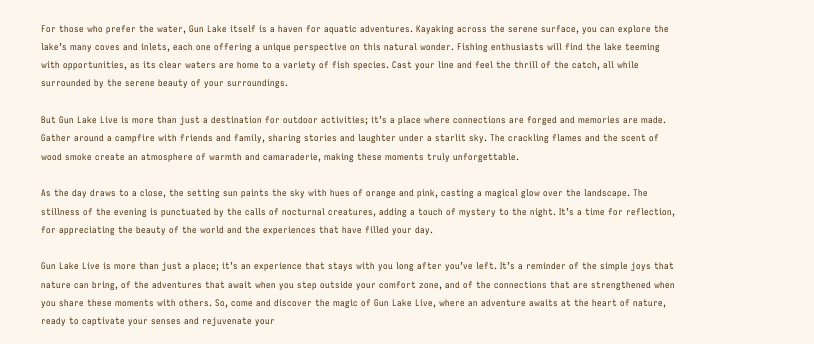For those who prefer the water, Gun Lake itself is a haven for aquatic adventures. Kayaking across the serene surface, you can explore the lake’s many coves and inlets, each one offering a unique perspective on this natural wonder. Fishing enthusiasts will find the lake teeming with opportunities, as its clear waters are home to a variety of fish species. Cast your line and feel the thrill of the catch, all while surrounded by the serene beauty of your surroundings.

But Gun Lake Live is more than just a destination for outdoor activities; it’s a place where connections are forged and memories are made. Gather around a campfire with friends and family, sharing stories and laughter under a starlit sky. The crackling flames and the scent of wood smoke create an atmosphere of warmth and camaraderie, making these moments truly unforgettable.

As the day draws to a close, the setting sun paints the sky with hues of orange and pink, casting a magical glow over the landscape. The stillness of the evening is punctuated by the calls of nocturnal creatures, adding a touch of mystery to the night. It’s a time for reflection, for appreciating the beauty of the world and the experiences that have filled your day.

Gun Lake Live is more than just a place; it’s an experience that stays with you long after you’ve left. It’s a reminder of the simple joys that nature can bring, of the adventures that await when you step outside your comfort zone, and of the connections that are strengthened when you share these moments with others. So, come and discover the magic of Gun Lake Live, where an adventure awaits at the heart of nature, ready to captivate your senses and rejuvenate your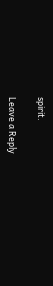spirit.

Leave a Reply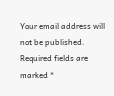Your email address will not be published. Required fields are marked *